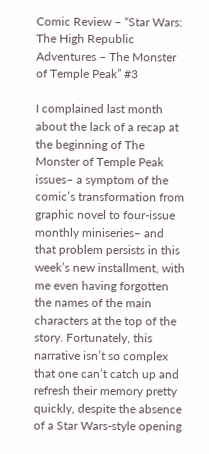Comic Review – “Star Wars: The High Republic Adventures – The Monster of Temple Peak” #3

I complained last month about the lack of a recap at the beginning of The Monster of Temple Peak issues– a symptom of the comic’s transformation from graphic novel to four-issue monthly miniseries– and that problem persists in this week’s new installment, with me even having forgotten the names of the main characters at the top of the story. Fortunately, this narrative isn’t so complex that one can’t catch up and refresh their memory pretty quickly, despite the absence of a Star Wars-style opening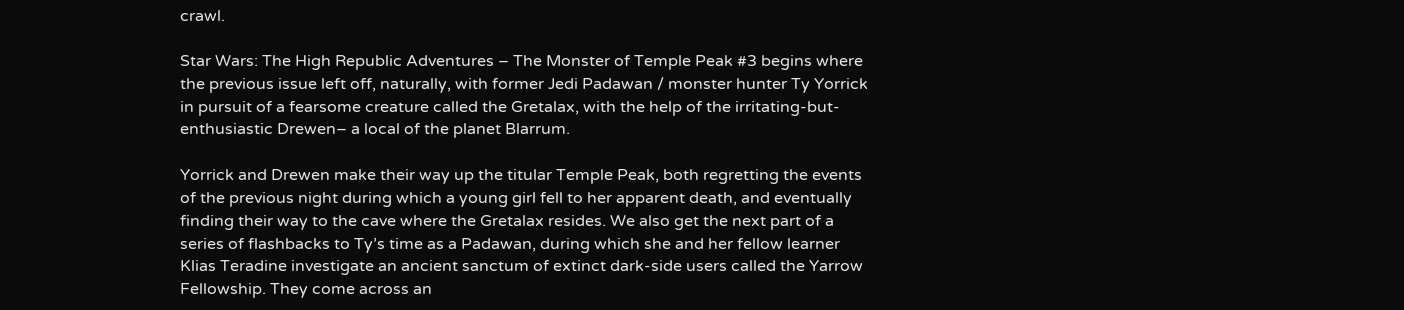crawl.

Star Wars: The High Republic Adventures – The Monster of Temple Peak #3 begins where the previous issue left off, naturally, with former Jedi Padawan / monster hunter Ty Yorrick in pursuit of a fearsome creature called the Gretalax, with the help of the irritating-but-enthusiastic Drewen– a local of the planet Blarrum.

Yorrick and Drewen make their way up the titular Temple Peak, both regretting the events of the previous night during which a young girl fell to her apparent death, and eventually finding their way to the cave where the Gretalax resides. We also get the next part of a series of flashbacks to Ty’s time as a Padawan, during which she and her fellow learner Klias Teradine investigate an ancient sanctum of extinct dark-side users called the Yarrow Fellowship. They come across an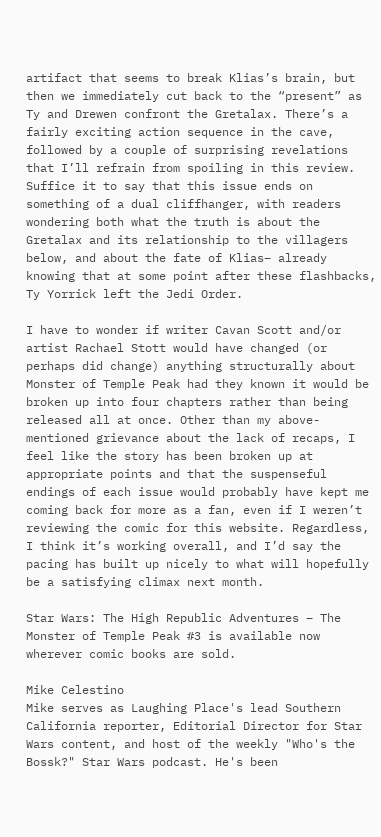artifact that seems to break Klias’s brain, but then we immediately cut back to the “present” as Ty and Drewen confront the Gretalax. There’s a fairly exciting action sequence in the cave, followed by a couple of surprising revelations that I’ll refrain from spoiling in this review. Suffice it to say that this issue ends on something of a dual cliffhanger, with readers wondering both what the truth is about the Gretalax and its relationship to the villagers below, and about the fate of Klias– already knowing that at some point after these flashbacks, Ty Yorrick left the Jedi Order.

I have to wonder if writer Cavan Scott and/or artist Rachael Stott would have changed (or perhaps did change) anything structurally about Monster of Temple Peak had they known it would be broken up into four chapters rather than being released all at once. Other than my above-mentioned grievance about the lack of recaps, I feel like the story has been broken up at appropriate points and that the suspenseful endings of each issue would probably have kept me coming back for more as a fan, even if I weren’t reviewing the comic for this website. Regardless, I think it’s working overall, and I’d say the pacing has built up nicely to what will hopefully be a satisfying climax next month.

Star Wars: The High Republic Adventures – The Monster of Temple Peak #3 is available now wherever comic books are sold.

Mike Celestino
Mike serves as Laughing Place's lead Southern California reporter, Editorial Director for Star Wars content, and host of the weekly "Who's the Bossk?" Star Wars podcast. He's been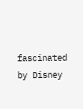fascinated by Disney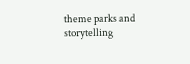theme parks and storytelling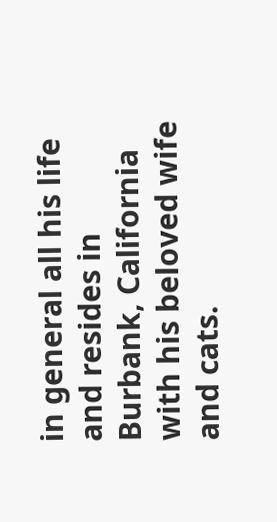in general all his life and resides in Burbank, California with his beloved wife and cats.